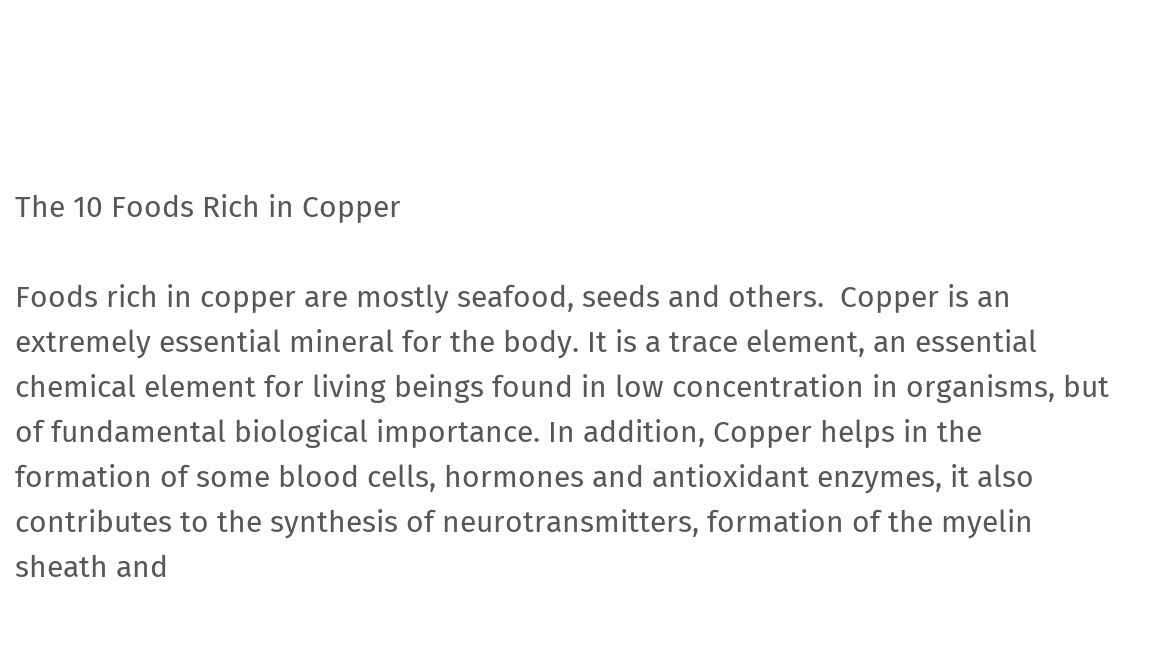The 10 Foods Rich in Copper

Foods rich in copper are mostly seafood, seeds and others.  Copper is an extremely essential mineral for the body. It is a trace element, an essential chemical element for living beings found in low concentration in organisms, but of fundamental biological importance. In addition, Copper helps in the formation of some blood cells, hormones and antioxidant enzymes, it also contributes to the synthesis of neurotransmitters, formation of the myelin sheath and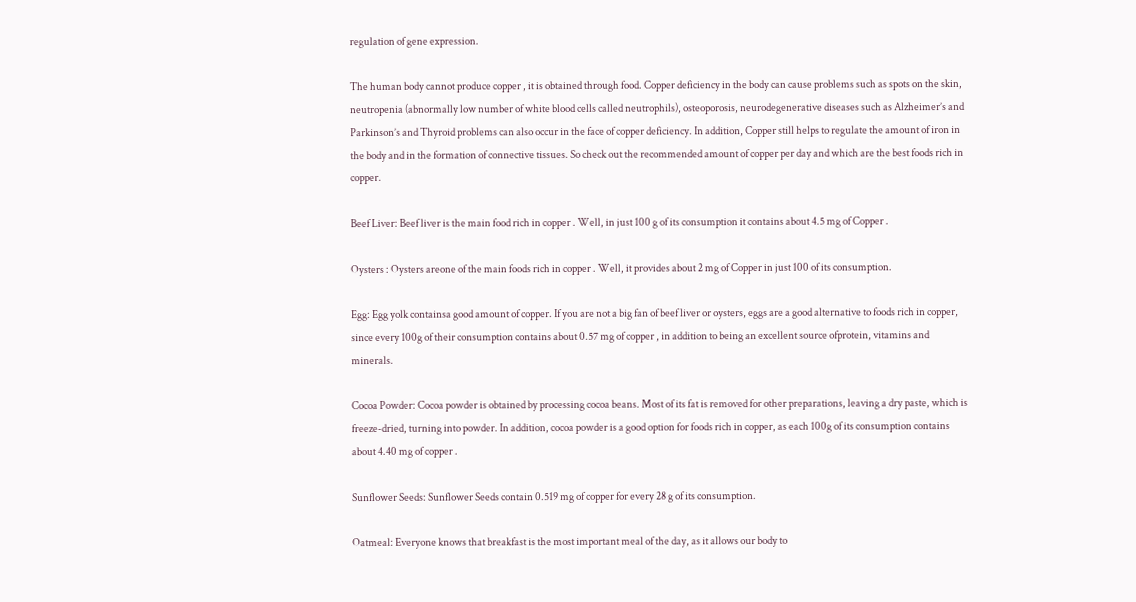regulation of gene expression.

The human body cannot produce copper , it is obtained through food. Copper deficiency in the body can cause problems such as spots on the skin, neutropenia (abnormally low number of white blood cells called neutrophils), osteoporosis, neurodegenerative diseases such as Alzheimer’s and Parkinson’s and Thyroid problems can also occur in the face of copper deficiency. In addition, Copper still helps to regulate the amount of iron in the body and in the formation of connective tissues. So check out the recommended amount of copper per day and which are the best foods rich in copper.

Beef Liver: Beef liver is the main food rich in copper . Well, in just 100 g of its consumption it contains about 4.5 mg of Copper .

Oysters : Oysters areone of the main foods rich in copper . Well, it provides about 2 mg of Copper in just 100 of its consumption.

Egg: Egg yolk containsa good amount of copper. If you are not a big fan of beef liver or oysters, eggs are a good alternative to foods rich in copper, since every 100g of their consumption contains about 0.57 mg of copper , in addition to being an excellent source ofprotein, vitamins and minerals.

Cocoa Powder: Cocoa powder is obtained by processing cocoa beans. Most of its fat is removed for other preparations, leaving a dry paste, which is freeze-dried, turning into powder. In addition, cocoa powder is a good option for foods rich in copper, as each 100g of its consumption contains about 4.40 mg of copper .

Sunflower Seeds: Sunflower Seeds contain 0.519 mg of copper for every 28 g of its consumption.

Oatmeal: Everyone knows that breakfast is the most important meal of the day, as it allows our body to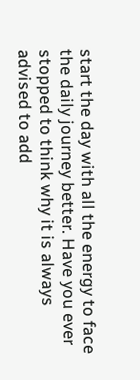start the day with all the energy to face the daily journey better. Have you ever stopped to think why it is always advised to add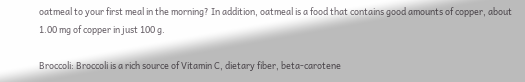oatmeal to your first meal in the morning? In addition, oatmeal is a food that contains good amounts of copper, about 1.00 mg of copper in just 100 g.

Broccoli: Broccoli is a rich source of Vitamin C, dietary fiber, beta-carotene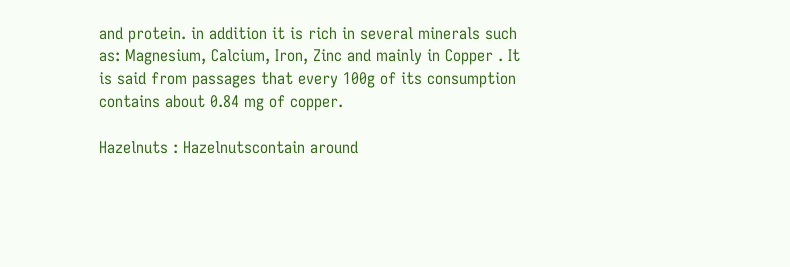and protein. in addition it is rich in several minerals such as: Magnesium, Calcium, Iron, Zinc and mainly in Copper . It is said from passages that every 100g of its consumption contains about 0.84 mg of copper.

Hazelnuts : Hazelnutscontain around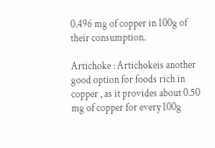0.496 mg of copper in 100g of their consumption.

Artichoke : Artichokeis another good option for foods rich in copper , as it provides about 0.50 mg of copper for every 100g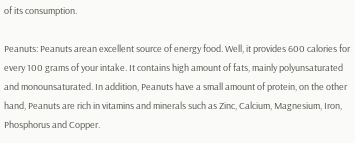of its consumption.

Peanuts: Peanuts arean excellent source of energy food. Well, it provides 600 calories for every 100 grams of your intake. It contains high amount of fats, mainly polyunsaturated and monounsaturated. In addition, Peanuts have a small amount of protein, on the other hand, Peanuts are rich in vitamins and minerals such as Zinc, Calcium, Magnesium, Iron, Phosphorus and Copper.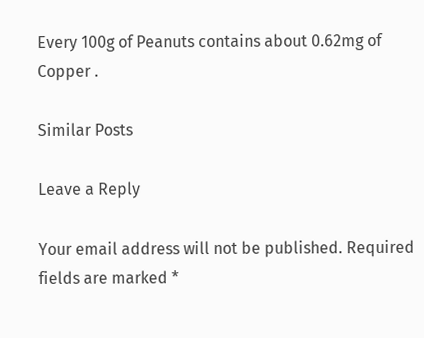Every 100g of Peanuts contains about 0.62mg of Copper .

Similar Posts

Leave a Reply

Your email address will not be published. Required fields are marked *